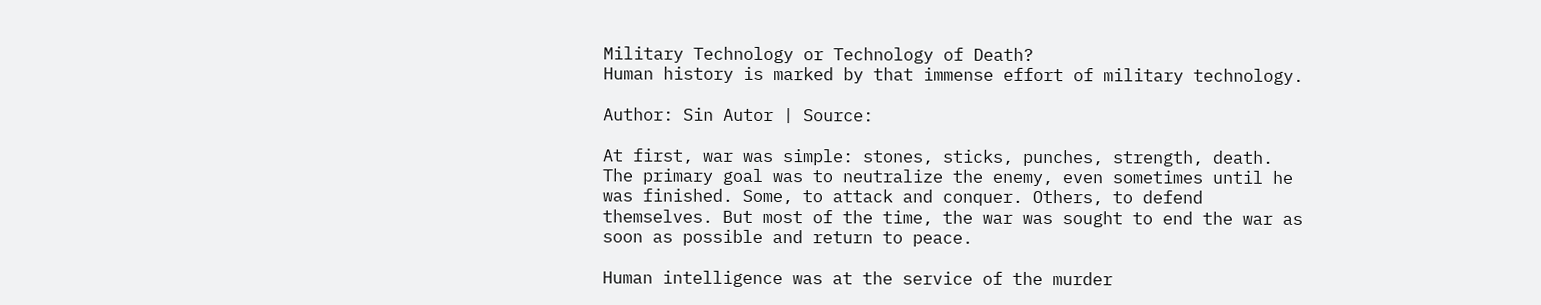Military Technology or Technology of Death?
Human history is marked by that immense effort of military technology.

Author: Sin Autor | Source:

At first, war was simple: stones, sticks, punches, strength, death. The primary goal was to neutralize the enemy, even sometimes until he was finished. Some, to attack and conquer. Others, to defend themselves. But most of the time, the war was sought to end the war as soon as possible and return to peace.

Human intelligence was at the service of the murder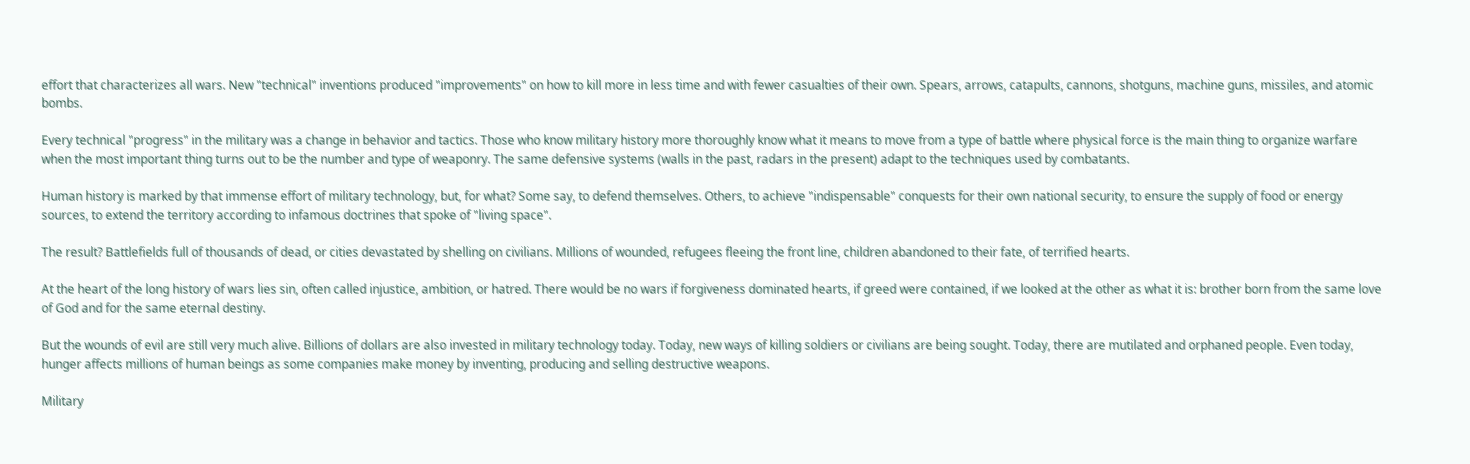effort that characterizes all wars. New "technical" inventions produced "improvements" on how to kill more in less time and with fewer casualties of their own. Spears, arrows, catapults, cannons, shotguns, machine guns, missiles, and atomic bombs.

Every technical "progress" in the military was a change in behavior and tactics. Those who know military history more thoroughly know what it means to move from a type of battle where physical force is the main thing to organize warfare when the most important thing turns out to be the number and type of weaponry. The same defensive systems (walls in the past, radars in the present) adapt to the techniques used by combatants.

Human history is marked by that immense effort of military technology, but, for what? Some say, to defend themselves. Others, to achieve "indispensable" conquests for their own national security, to ensure the supply of food or energy sources, to extend the territory according to infamous doctrines that spoke of "living space".

The result? Battlefields full of thousands of dead, or cities devastated by shelling on civilians. Millions of wounded, refugees fleeing the front line, children abandoned to their fate, of terrified hearts.

At the heart of the long history of wars lies sin, often called injustice, ambition, or hatred. There would be no wars if forgiveness dominated hearts, if greed were contained, if we looked at the other as what it is: brother born from the same love of God and for the same eternal destiny.

But the wounds of evil are still very much alive. Billions of dollars are also invested in military technology today. Today, new ways of killing soldiers or civilians are being sought. Today, there are mutilated and orphaned people. Even today, hunger affects millions of human beings as some companies make money by inventing, producing and selling destructive weapons.

Military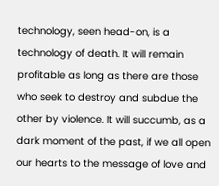technology, seen head-on, is a technology of death. It will remain profitable as long as there are those who seek to destroy and subdue the other by violence. It will succumb, as a dark moment of the past, if we all open our hearts to the message of love and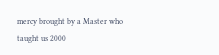mercy brought by a Master who taught us 2000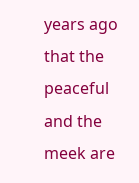years ago that the peaceful and the meek are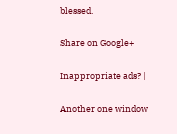blessed.

Share on Google+

Inappropriate ads? |

Another one window